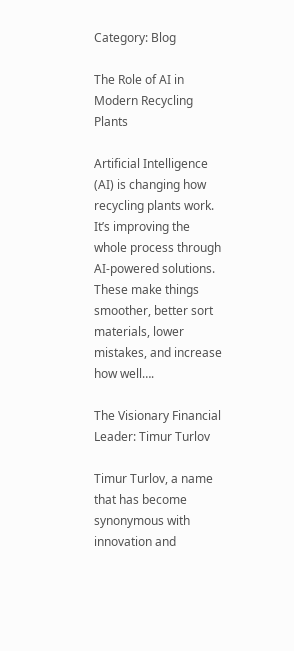Category: Blog

The Role of AI in Modern Recycling Plants

Artificial Intelligence (AI) is changing how recycling plants work. It’s improving the whole process through AI-powered solutions. These make things smoother, better sort materials, lower mistakes, and increase how well….

The Visionary Financial Leader: Timur Turlov

Timur Turlov, a name that has become synonymous with innovation and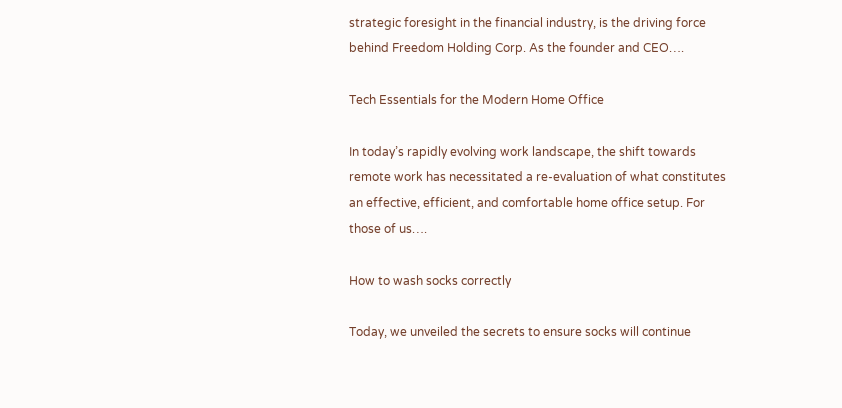strategic foresight in the financial industry, is the driving force behind Freedom Holding Corp. As the founder and CEO….

Tech Essentials for the Modern Home Office

In today’s rapidly evolving work landscape, the shift towards remote work has necessitated a re-evaluation of what constitutes an effective, efficient, and comfortable home office setup. For those of us….

How to wash socks correctly

Today, we unveiled the secrets to ensure socks will continue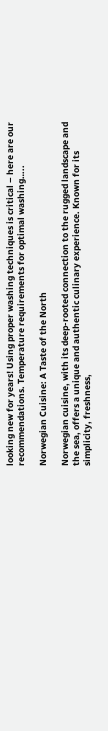looking new for years! Using proper washing techniques is critical – here are our recommendations. Temperature requirements for optimal washing…..

Norwegian Cuisine: A Taste of the North

Norwegian cuisine, with its deep-rooted connection to the rugged landscape and the sea, offers a unique and authentic culinary experience. Known for its simplicity, freshness,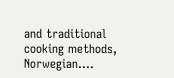and traditional cooking methods, Norwegian….